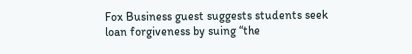Fox Business guest suggests students seek loan forgiveness by suing “the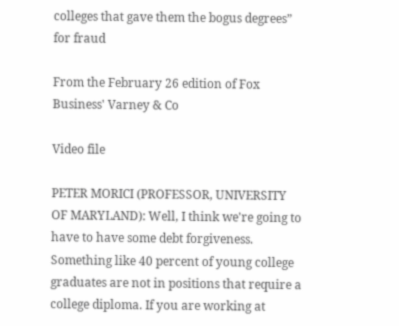colleges that gave them the bogus degrees” for fraud

From the February 26 edition of Fox Business' Varney & Co

Video file

PETER MORICI (PROFESSOR, UNIVERSITY OF MARYLAND): Well, I think we're going to have to have some debt forgiveness. Something like 40 percent of young college graduates are not in positions that require a college diploma. If you are working at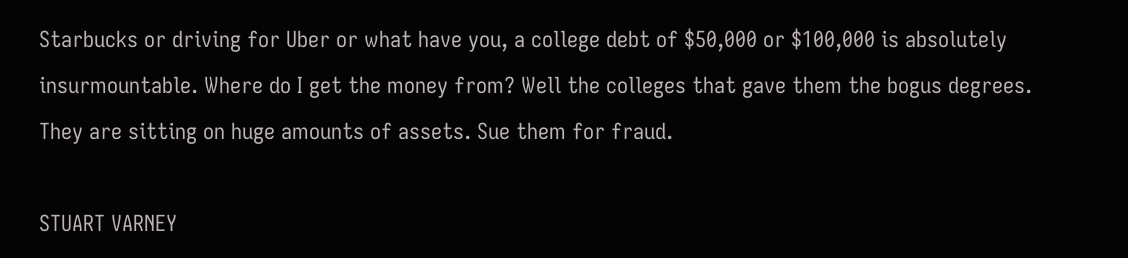Starbucks or driving for Uber or what have you, a college debt of $50,000 or $100,000 is absolutely insurmountable. Where do I get the money from? Well the colleges that gave them the bogus degrees. They are sitting on huge amounts of assets. Sue them for fraud.

STUART VARNEY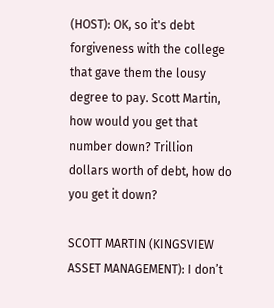(HOST): OK, so it's debt forgiveness with the college that gave them the lousy degree to pay. Scott Martin, how would you get that number down? Trillion dollars worth of debt, how do you get it down?

SCOTT MARTIN (KINGSVIEW ASSET MANAGEMENT): I don’t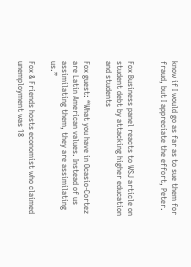know if I would go as far as to sue them for fraud, but I appreciate the effort, Peter.


Fox Business panel reacts to WSJ article on student debt by attacking higher education and students

Fox guest: “What you have in Ocasio-Cortez are Latin American values. Instead of us assimilating them, they are assimilating us.”

Fox & Friends hosts economist who claimed unemployment was 18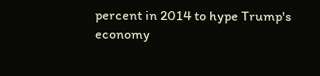percent in 2014 to hype Trump's economy